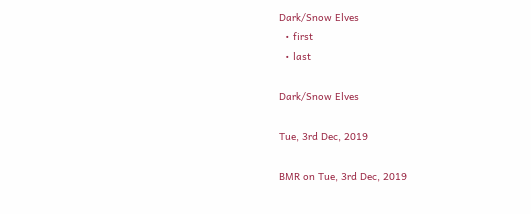Dark/Snow Elves
  • first
  • last

Dark/Snow Elves

Tue, 3rd Dec, 2019

BMR on Tue, 3rd Dec, 2019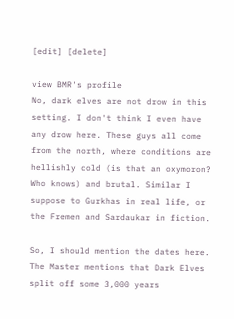[edit] [delete]

view BMR's profile
No, dark elves are not drow in this setting. I don't think I even have any drow here. These guys all come from the north, where conditions are hellishly cold (is that an oxymoron? Who knows) and brutal. Similar I suppose to Gurkhas in real life, or the Fremen and Sardaukar in fiction.

So, I should mention the dates here. The Master mentions that Dark Elves split off some 3,000 years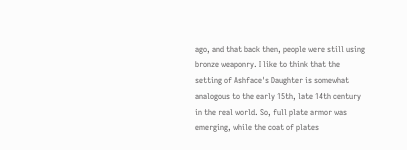ago, and that back then, people were still using bronze weaponry. I like to think that the setting of Ashface's Daughter is somewhat analogous to the early 15th, late 14th century in the real world. So, full plate armor was emerging, while the coat of plates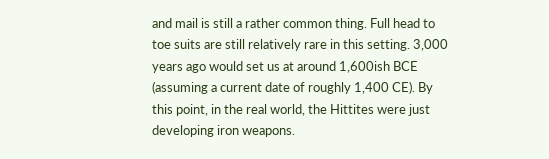and mail is still a rather common thing. Full head to toe suits are still relatively rare in this setting. 3,000 years ago would set us at around 1,600ish BCE (assuming a current date of roughly 1,400 CE). By this point, in the real world, the Hittites were just developing iron weapons.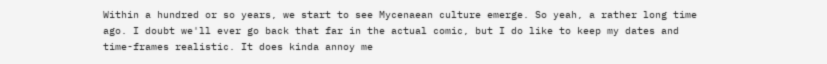Within a hundred or so years, we start to see Mycenaean culture emerge. So yeah, a rather long time ago. I doubt we'll ever go back that far in the actual comic, but I do like to keep my dates and time-frames realistic. It does kinda annoy me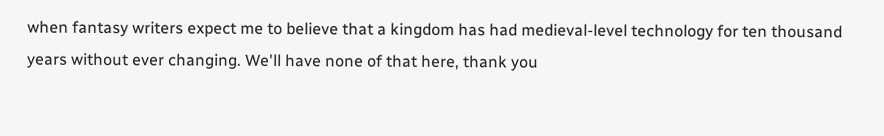when fantasy writers expect me to believe that a kingdom has had medieval-level technology for ten thousand years without ever changing. We'll have none of that here, thank you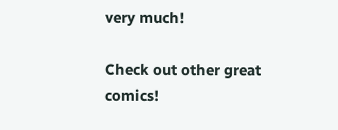very much!

Check out other great comics!